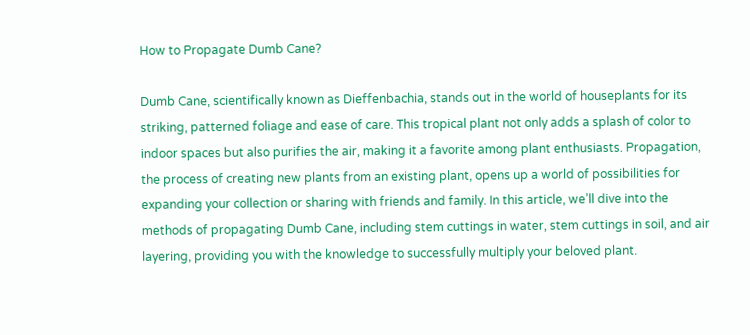How to Propagate Dumb Cane?

Dumb Cane, scientifically known as Dieffenbachia, stands out in the world of houseplants for its striking, patterned foliage and ease of care. This tropical plant not only adds a splash of color to indoor spaces but also purifies the air, making it a favorite among plant enthusiasts. Propagation, the process of creating new plants from an existing plant, opens up a world of possibilities for expanding your collection or sharing with friends and family. In this article, we’ll dive into the methods of propagating Dumb Cane, including stem cuttings in water, stem cuttings in soil, and air layering, providing you with the knowledge to successfully multiply your beloved plant.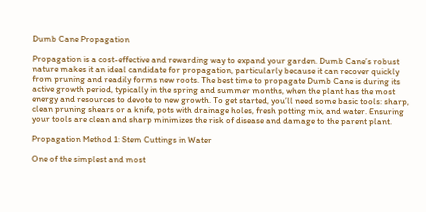Dumb Cane Propagation

Propagation is a cost-effective and rewarding way to expand your garden. Dumb Cane’s robust nature makes it an ideal candidate for propagation, particularly because it can recover quickly from pruning and readily forms new roots. The best time to propagate Dumb Cane is during its active growth period, typically in the spring and summer months, when the plant has the most energy and resources to devote to new growth. To get started, you’ll need some basic tools: sharp, clean pruning shears or a knife, pots with drainage holes, fresh potting mix, and water. Ensuring your tools are clean and sharp minimizes the risk of disease and damage to the parent plant.

Propagation Method 1: Stem Cuttings in Water

One of the simplest and most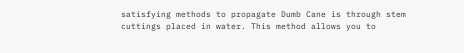satisfying methods to propagate Dumb Cane is through stem cuttings placed in water. This method allows you to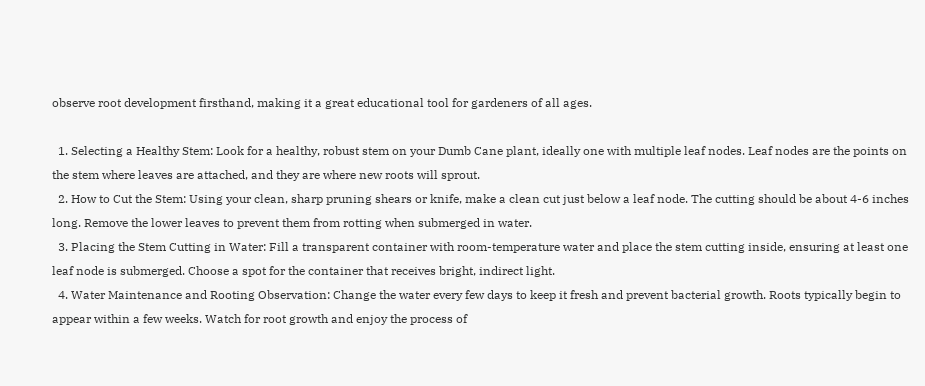observe root development firsthand, making it a great educational tool for gardeners of all ages.

  1. Selecting a Healthy Stem: Look for a healthy, robust stem on your Dumb Cane plant, ideally one with multiple leaf nodes. Leaf nodes are the points on the stem where leaves are attached, and they are where new roots will sprout.
  2. How to Cut the Stem: Using your clean, sharp pruning shears or knife, make a clean cut just below a leaf node. The cutting should be about 4-6 inches long. Remove the lower leaves to prevent them from rotting when submerged in water.
  3. Placing the Stem Cutting in Water: Fill a transparent container with room-temperature water and place the stem cutting inside, ensuring at least one leaf node is submerged. Choose a spot for the container that receives bright, indirect light.
  4. Water Maintenance and Rooting Observation: Change the water every few days to keep it fresh and prevent bacterial growth. Roots typically begin to appear within a few weeks. Watch for root growth and enjoy the process of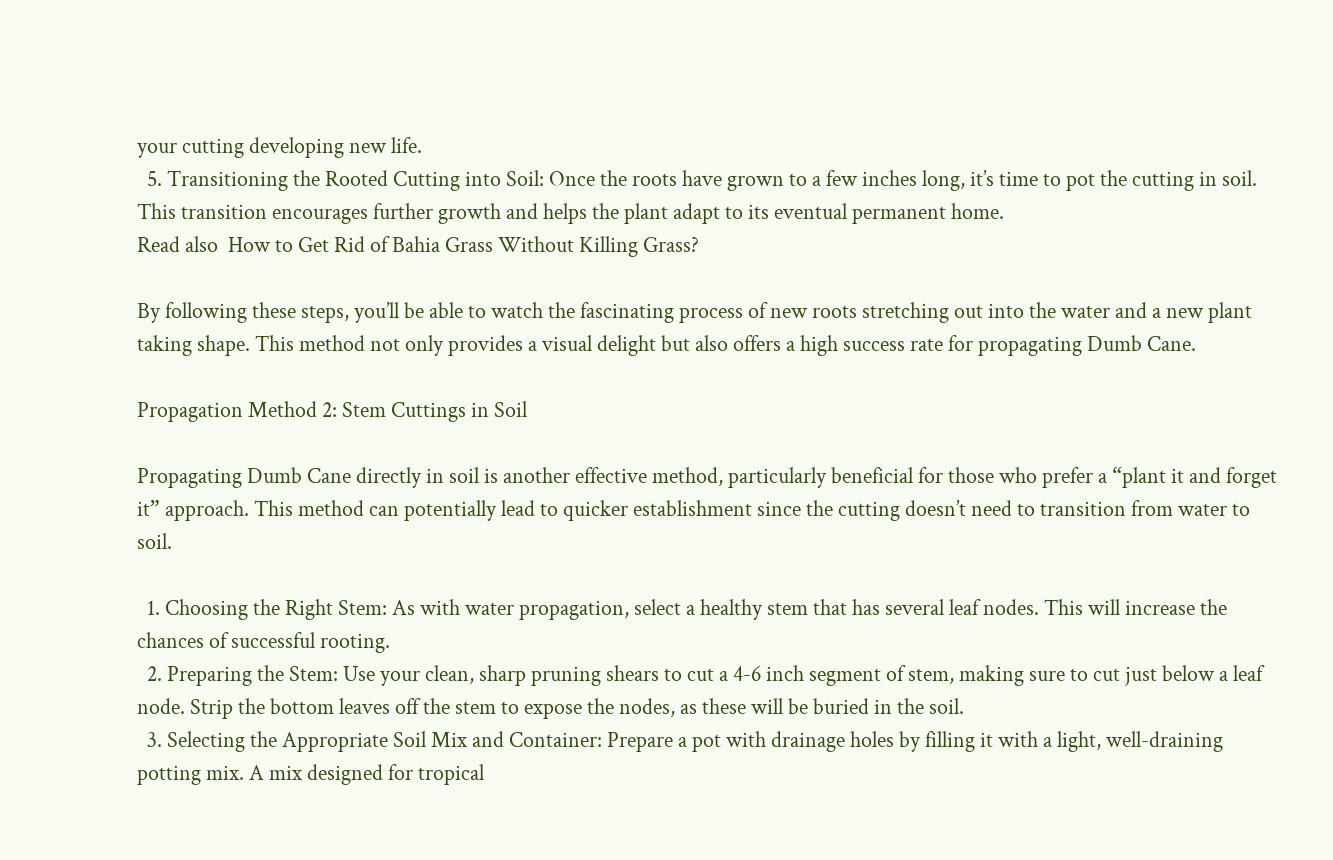your cutting developing new life.
  5. Transitioning the Rooted Cutting into Soil: Once the roots have grown to a few inches long, it’s time to pot the cutting in soil. This transition encourages further growth and helps the plant adapt to its eventual permanent home.
Read also  How to Get Rid of Bahia Grass Without Killing Grass?

By following these steps, you’ll be able to watch the fascinating process of new roots stretching out into the water and a new plant taking shape. This method not only provides a visual delight but also offers a high success rate for propagating Dumb Cane.

Propagation Method 2: Stem Cuttings in Soil

Propagating Dumb Cane directly in soil is another effective method, particularly beneficial for those who prefer a “plant it and forget it” approach. This method can potentially lead to quicker establishment since the cutting doesn’t need to transition from water to soil.

  1. Choosing the Right Stem: As with water propagation, select a healthy stem that has several leaf nodes. This will increase the chances of successful rooting.
  2. Preparing the Stem: Use your clean, sharp pruning shears to cut a 4-6 inch segment of stem, making sure to cut just below a leaf node. Strip the bottom leaves off the stem to expose the nodes, as these will be buried in the soil.
  3. Selecting the Appropriate Soil Mix and Container: Prepare a pot with drainage holes by filling it with a light, well-draining potting mix. A mix designed for tropical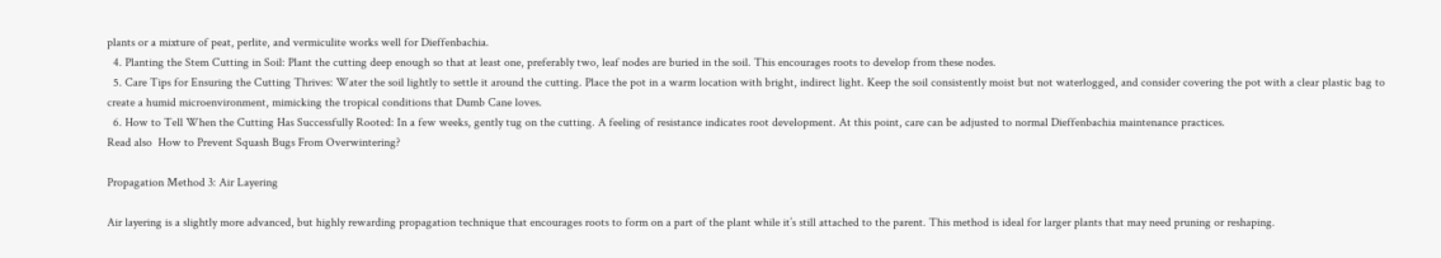plants or a mixture of peat, perlite, and vermiculite works well for Dieffenbachia.
  4. Planting the Stem Cutting in Soil: Plant the cutting deep enough so that at least one, preferably two, leaf nodes are buried in the soil. This encourages roots to develop from these nodes.
  5. Care Tips for Ensuring the Cutting Thrives: Water the soil lightly to settle it around the cutting. Place the pot in a warm location with bright, indirect light. Keep the soil consistently moist but not waterlogged, and consider covering the pot with a clear plastic bag to create a humid microenvironment, mimicking the tropical conditions that Dumb Cane loves.
  6. How to Tell When the Cutting Has Successfully Rooted: In a few weeks, gently tug on the cutting. A feeling of resistance indicates root development. At this point, care can be adjusted to normal Dieffenbachia maintenance practices.
Read also  How to Prevent Squash Bugs From Overwintering?

Propagation Method 3: Air Layering

Air layering is a slightly more advanced, but highly rewarding propagation technique that encourages roots to form on a part of the plant while it’s still attached to the parent. This method is ideal for larger plants that may need pruning or reshaping.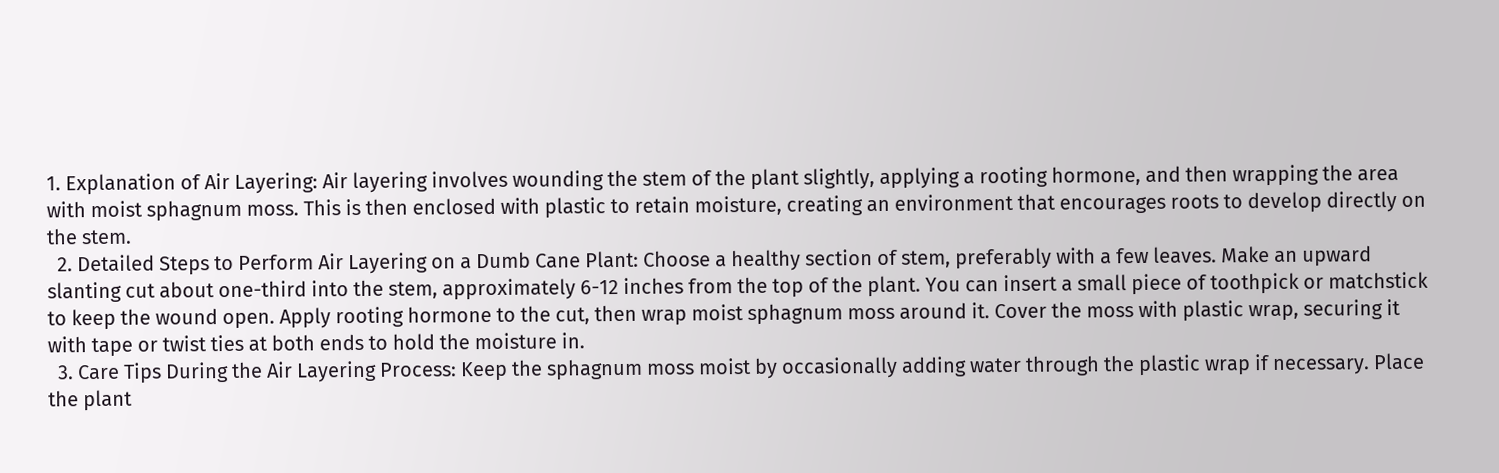1. Explanation of Air Layering: Air layering involves wounding the stem of the plant slightly, applying a rooting hormone, and then wrapping the area with moist sphagnum moss. This is then enclosed with plastic to retain moisture, creating an environment that encourages roots to develop directly on the stem.
  2. Detailed Steps to Perform Air Layering on a Dumb Cane Plant: Choose a healthy section of stem, preferably with a few leaves. Make an upward slanting cut about one-third into the stem, approximately 6-12 inches from the top of the plant. You can insert a small piece of toothpick or matchstick to keep the wound open. Apply rooting hormone to the cut, then wrap moist sphagnum moss around it. Cover the moss with plastic wrap, securing it with tape or twist ties at both ends to hold the moisture in.
  3. Care Tips During the Air Layering Process: Keep the sphagnum moss moist by occasionally adding water through the plastic wrap if necessary. Place the plant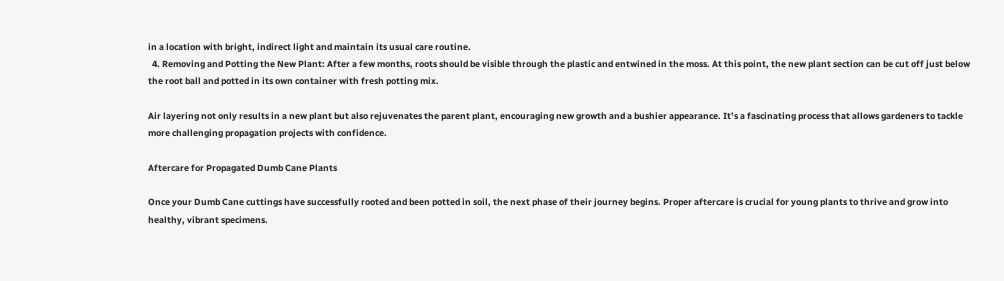in a location with bright, indirect light and maintain its usual care routine.
  4. Removing and Potting the New Plant: After a few months, roots should be visible through the plastic and entwined in the moss. At this point, the new plant section can be cut off just below the root ball and potted in its own container with fresh potting mix.

Air layering not only results in a new plant but also rejuvenates the parent plant, encouraging new growth and a bushier appearance. It’s a fascinating process that allows gardeners to tackle more challenging propagation projects with confidence.

Aftercare for Propagated Dumb Cane Plants

Once your Dumb Cane cuttings have successfully rooted and been potted in soil, the next phase of their journey begins. Proper aftercare is crucial for young plants to thrive and grow into healthy, vibrant specimens.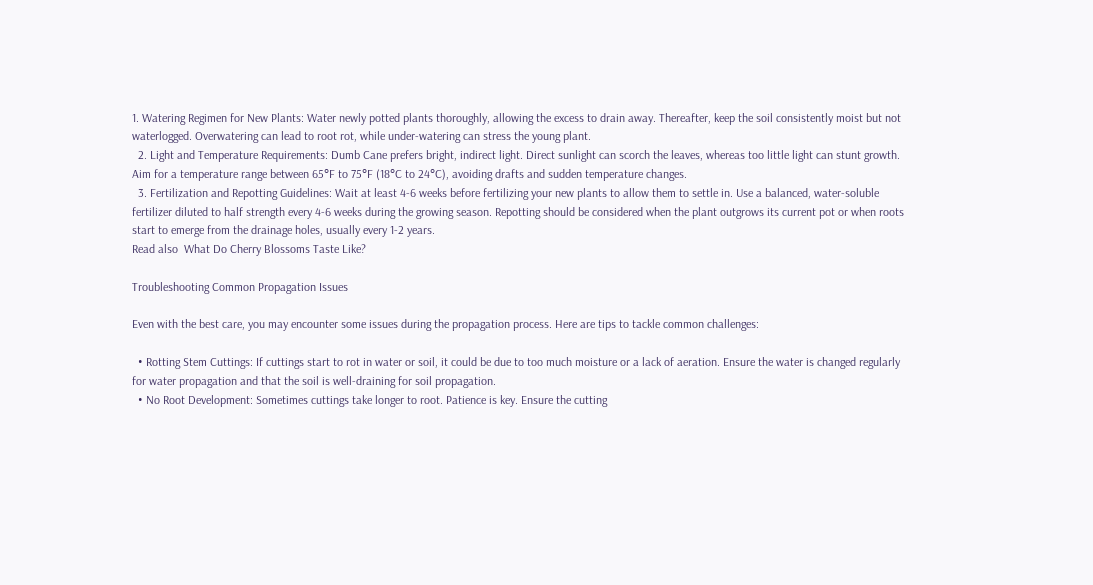1. Watering Regimen for New Plants: Water newly potted plants thoroughly, allowing the excess to drain away. Thereafter, keep the soil consistently moist but not waterlogged. Overwatering can lead to root rot, while under-watering can stress the young plant.
  2. Light and Temperature Requirements: Dumb Cane prefers bright, indirect light. Direct sunlight can scorch the leaves, whereas too little light can stunt growth. Aim for a temperature range between 65°F to 75°F (18°C to 24°C), avoiding drafts and sudden temperature changes.
  3. Fertilization and Repotting Guidelines: Wait at least 4-6 weeks before fertilizing your new plants to allow them to settle in. Use a balanced, water-soluble fertilizer diluted to half strength every 4-6 weeks during the growing season. Repotting should be considered when the plant outgrows its current pot or when roots start to emerge from the drainage holes, usually every 1-2 years.
Read also  What Do Cherry Blossoms Taste Like?

Troubleshooting Common Propagation Issues

Even with the best care, you may encounter some issues during the propagation process. Here are tips to tackle common challenges:

  • Rotting Stem Cuttings: If cuttings start to rot in water or soil, it could be due to too much moisture or a lack of aeration. Ensure the water is changed regularly for water propagation and that the soil is well-draining for soil propagation.
  • No Root Development: Sometimes cuttings take longer to root. Patience is key. Ensure the cutting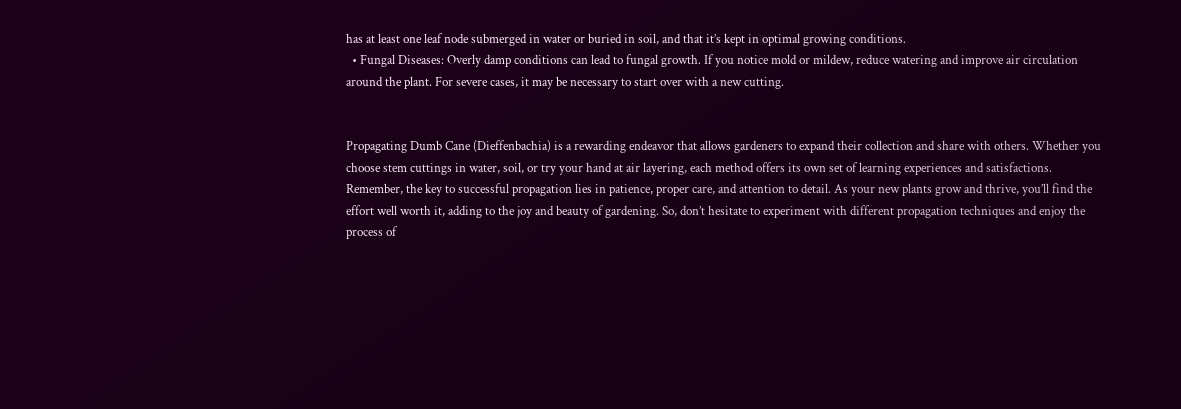has at least one leaf node submerged in water or buried in soil, and that it’s kept in optimal growing conditions.
  • Fungal Diseases: Overly damp conditions can lead to fungal growth. If you notice mold or mildew, reduce watering and improve air circulation around the plant. For severe cases, it may be necessary to start over with a new cutting.


Propagating Dumb Cane (Dieffenbachia) is a rewarding endeavor that allows gardeners to expand their collection and share with others. Whether you choose stem cuttings in water, soil, or try your hand at air layering, each method offers its own set of learning experiences and satisfactions. Remember, the key to successful propagation lies in patience, proper care, and attention to detail. As your new plants grow and thrive, you’ll find the effort well worth it, adding to the joy and beauty of gardening. So, don’t hesitate to experiment with different propagation techniques and enjoy the process of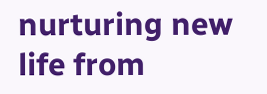nurturing new life from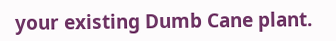your existing Dumb Cane plant.